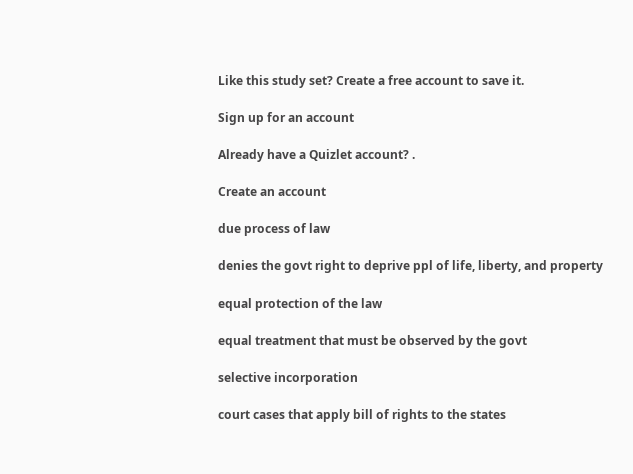Like this study set? Create a free account to save it.

Sign up for an account

Already have a Quizlet account? .

Create an account

due process of law

denies the govt right to deprive ppl of life, liberty, and property

equal protection of the law

equal treatment that must be observed by the govt

selective incorporation

court cases that apply bill of rights to the states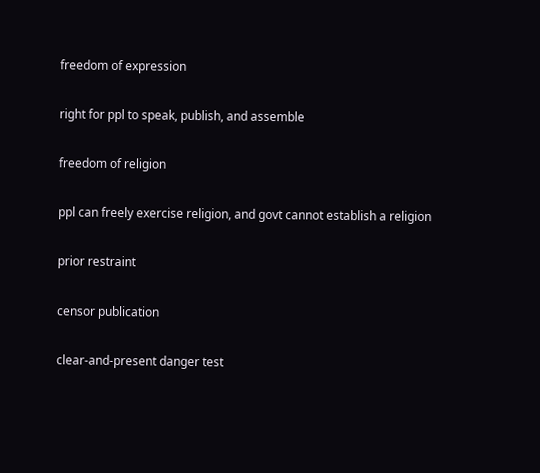freedom of expression

right for ppl to speak, publish, and assemble

freedom of religion

ppl can freely exercise religion, and govt cannot establish a religion

prior restraint

censor publication

clear-and-present danger test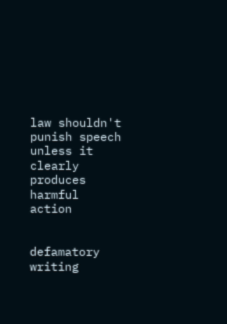law shouldn't punish speech unless it clearly produces harmful action


defamatory writing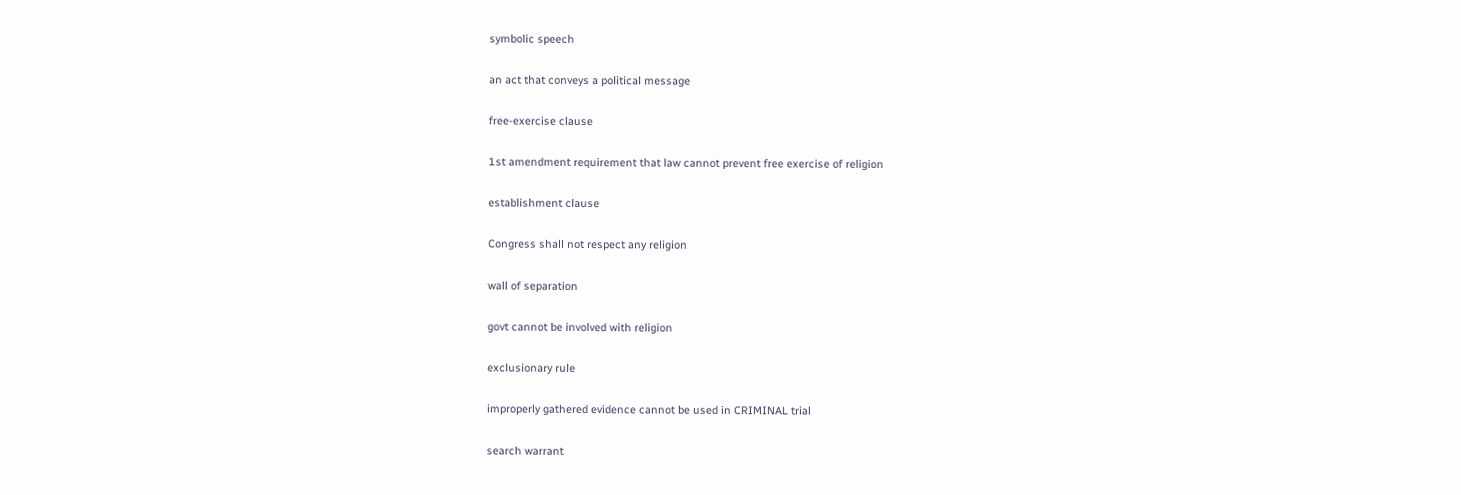symbolic speech

an act that conveys a political message

free-exercise clause

1st amendment requirement that law cannot prevent free exercise of religion

establishment clause

Congress shall not respect any religion

wall of separation

govt cannot be involved with religion

exclusionary rule

improperly gathered evidence cannot be used in CRIMINAL trial

search warrant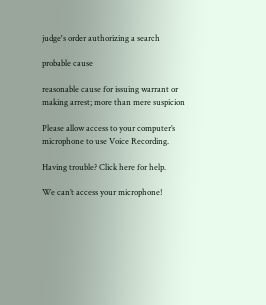judge's order authorizing a search

probable cause

reasonable cause for issuing warrant or making arrest; more than mere suspicion

Please allow access to your computer’s microphone to use Voice Recording.

Having trouble? Click here for help.

We can’t access your microphone!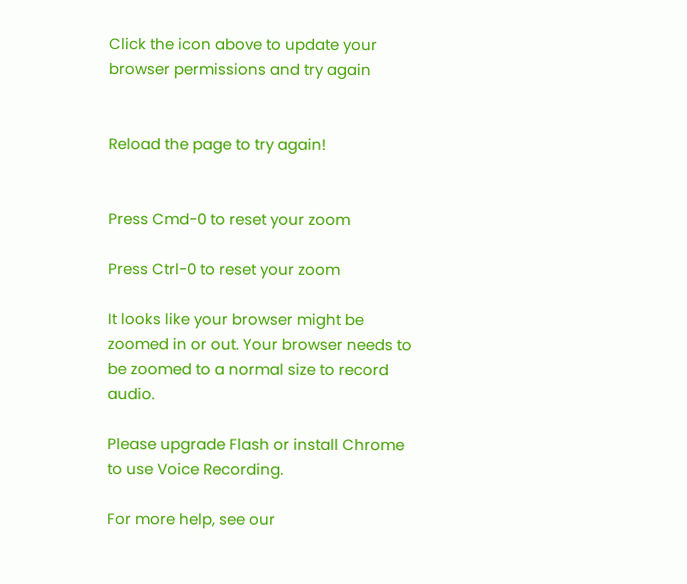Click the icon above to update your browser permissions and try again


Reload the page to try again!


Press Cmd-0 to reset your zoom

Press Ctrl-0 to reset your zoom

It looks like your browser might be zoomed in or out. Your browser needs to be zoomed to a normal size to record audio.

Please upgrade Flash or install Chrome
to use Voice Recording.

For more help, see our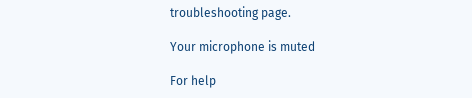troubleshooting page.

Your microphone is muted

For help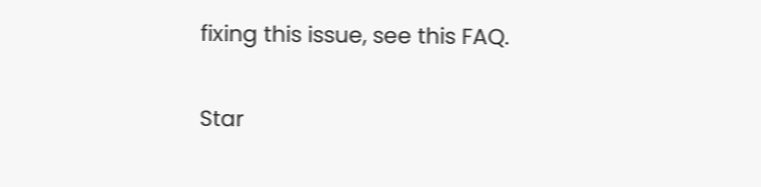fixing this issue, see this FAQ.

Star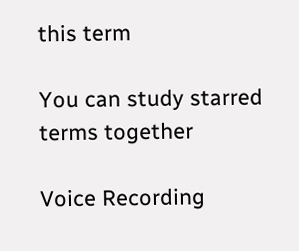this term

You can study starred terms together

Voice Recording